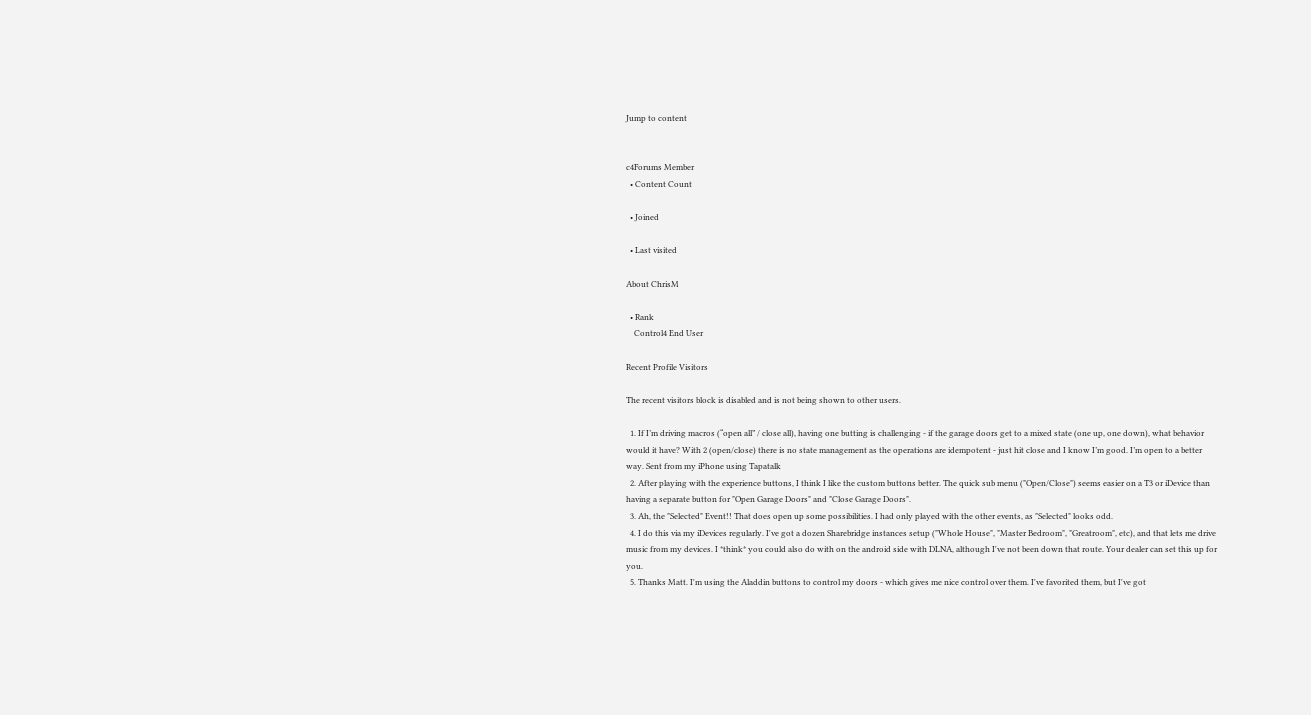Jump to content


c4Forums Member
  • Content Count

  • Joined

  • Last visited

About ChrisM

  • Rank
    Control4 End User

Recent Profile Visitors

The recent visitors block is disabled and is not being shown to other users.

  1. If I’m driving macros (“open all” / close all), having one butting is challenging - if the garage doors get to a mixed state (one up, one down), what behavior would it have? With 2 (open/close) there is no state management as the operations are idempotent - just hit close and I know I’m good. I’m open to a better way. Sent from my iPhone using Tapatalk
  2. After playing with the experience buttons, I think I like the custom buttons better. The quick sub menu ("Open/Close") seems easier on a T3 or iDevice than having a separate button for "Open Garage Doors" and "Close Garage Doors".
  3. Ah, the "Selected" Event!! That does open up some possibilities. I had only played with the other events, as "Selected" looks odd.
  4. I do this via my iDevices regularly. I've got a dozen Sharebridge instances setup ("Whole House", "Master Bedroom", "Greatroom", etc), and that lets me drive music from my devices. I *think* you could also do with on the android side with DLNA, although I've not been down that route. Your dealer can set this up for you.
  5. Thanks Matt. I'm using the Aladdin buttons to control my doors - which gives me nice control over them. I've favorited them, but I've got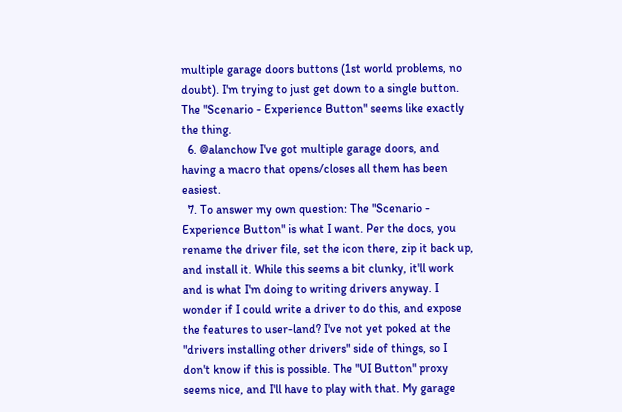multiple garage doors buttons (1st world problems, no doubt). I'm trying to just get down to a single button. The "Scenario - Experience Button" seems like exactly the thing.
  6. @alanchow I've got multiple garage doors, and having a macro that opens/closes all them has been easiest.
  7. To answer my own question: The "Scenario - Experience Button" is what I want. Per the docs, you rename the driver file, set the icon there, zip it back up, and install it. While this seems a bit clunky, it'll work and is what I'm doing to writing drivers anyway. I wonder if I could write a driver to do this, and expose the features to user-land? I've not yet poked at the "drivers installing other drivers" side of things, so I don't know if this is possible. The "UI Button" proxy seems nice, and I'll have to play with that. My garage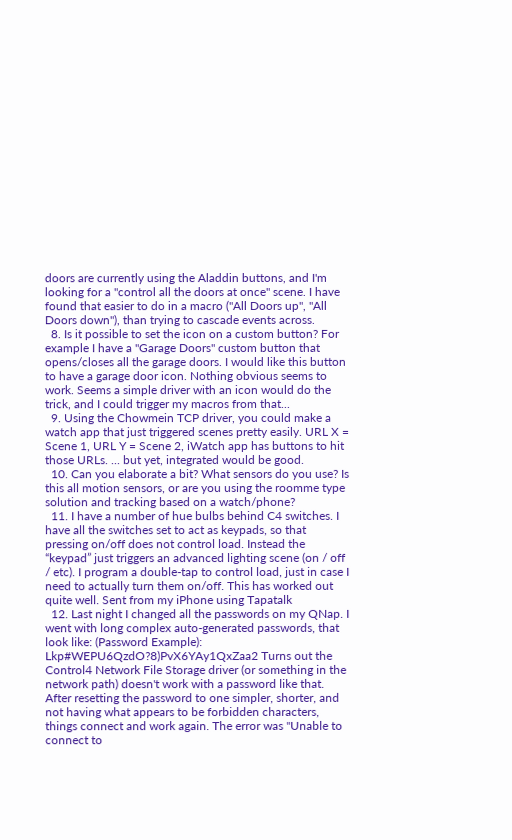doors are currently using the Aladdin buttons, and I'm looking for a "control all the doors at once" scene. I have found that easier to do in a macro ("All Doors up", "All Doors down"), than trying to cascade events across.
  8. Is it possible to set the icon on a custom button? For example I have a "Garage Doors" custom button that opens/closes all the garage doors. I would like this button to have a garage door icon. Nothing obvious seems to work. Seems a simple driver with an icon would do the trick, and I could trigger my macros from that...
  9. Using the Chowmein TCP driver, you could make a watch app that just triggered scenes pretty easily. URL X = Scene 1, URL Y = Scene 2, iWatch app has buttons to hit those URLs. ... but yet, integrated would be good.
  10. Can you elaborate a bit? What sensors do you use? Is this all motion sensors, or are you using the roomme type solution and tracking based on a watch/phone?
  11. I have a number of hue bulbs behind C4 switches. I have all the switches set to act as keypads, so that pressing on/off does not control load. Instead the “keypad” just triggers an advanced lighting scene (on / off / etc). I program a double-tap to control load, just in case I need to actually turn them on/off. This has worked out quite well. Sent from my iPhone using Tapatalk
  12. Last night I changed all the passwords on my QNap. I went with long complex auto-generated passwords, that look like: (Password Example): Lkp#WEPU6QzdO?8)PvX6YAy1QxZaa2 Turns out the Control4 Network File Storage driver (or something in the network path) doesn't work with a password like that. After resetting the password to one simpler, shorter, and not having what appears to be forbidden characters, things connect and work again. The error was "Unable to connect to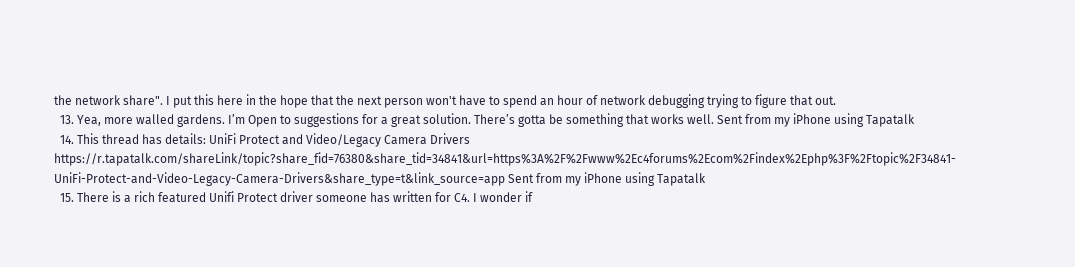the network share". I put this here in the hope that the next person won't have to spend an hour of network debugging trying to figure that out.
  13. Yea, more walled gardens. I’m Open to suggestions for a great solution. There’s gotta be something that works well. Sent from my iPhone using Tapatalk
  14. This thread has details: UniFi Protect and Video/Legacy Camera Drivers https://r.tapatalk.com/shareLink/topic?share_fid=76380&share_tid=34841&url=https%3A%2F%2Fwww%2Ec4forums%2Ecom%2Findex%2Ephp%3F%2Ftopic%2F34841-UniFi-Protect-and-Video-Legacy-Camera-Drivers&share_type=t&link_source=app Sent from my iPhone using Tapatalk
  15. There is a rich featured Unifi Protect driver someone has written for C4. I wonder if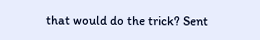that would do the trick? Sent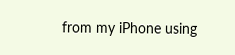from my iPhone using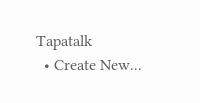Tapatalk
  • Create New...